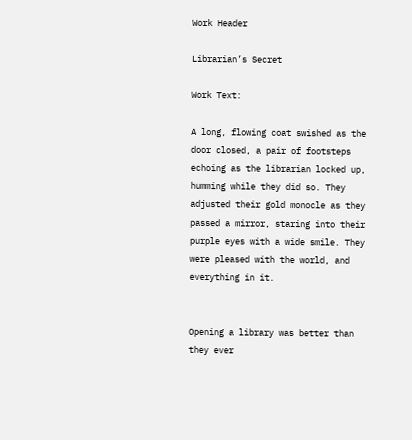Work Header

Librarian’s Secret

Work Text:

A long, flowing coat swished as the door closed, a pair of footsteps echoing as the librarian locked up, humming while they did so. They adjusted their gold monocle as they passed a mirror, staring into their purple eyes with a wide smile. They were pleased with the world, and everything in it.


Opening a library was better than they ever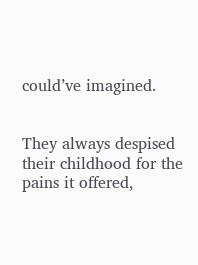could’ve imagined.


They always despised their childhood for the pains it offered,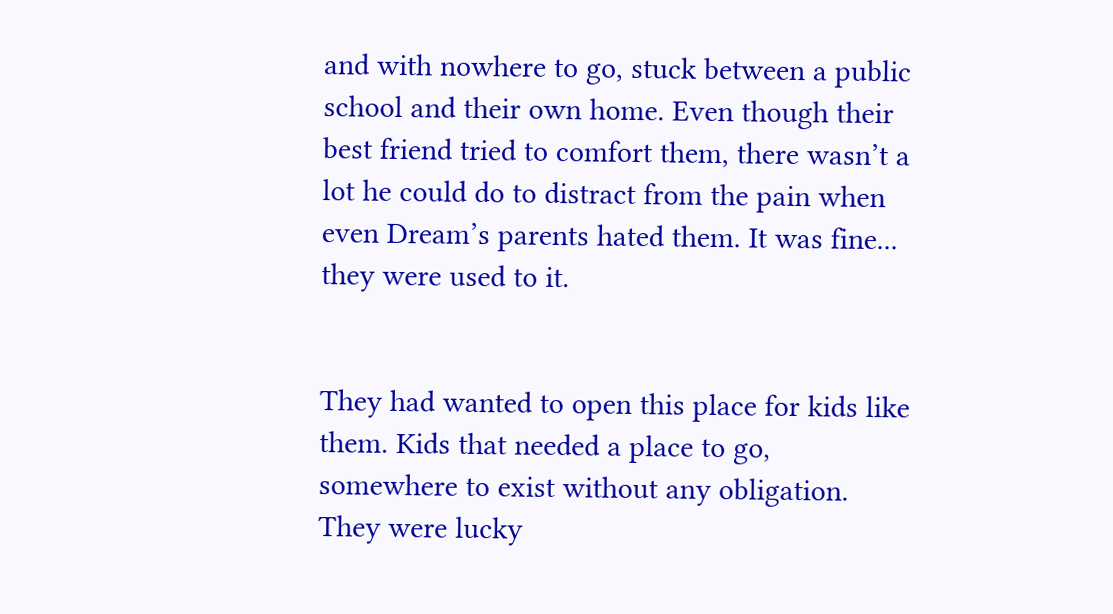and with nowhere to go, stuck between a public school and their own home. Even though their best friend tried to comfort them, there wasn’t a lot he could do to distract from the pain when even Dream’s parents hated them. It was fine... they were used to it.


They had wanted to open this place for kids like them. Kids that needed a place to go, somewhere to exist without any obligation. They were lucky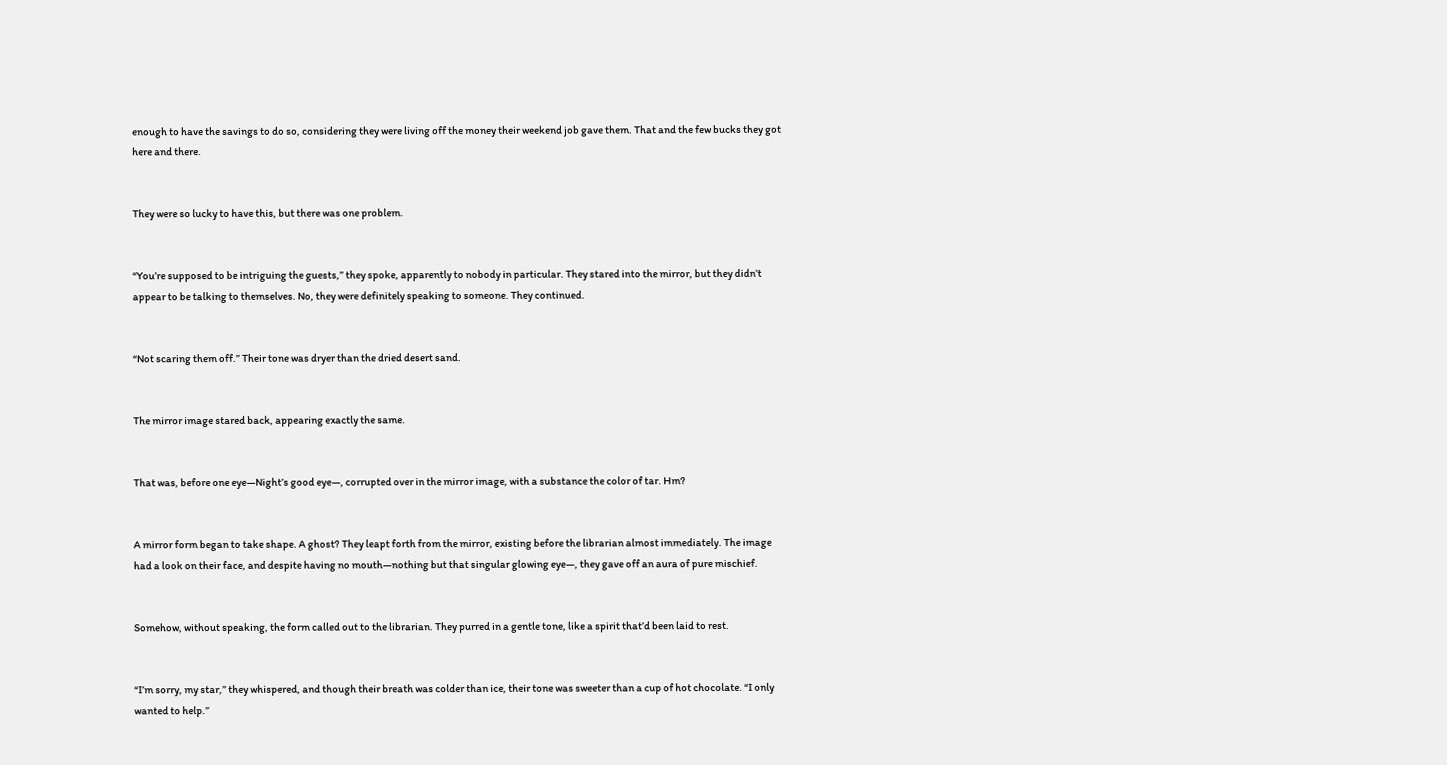enough to have the savings to do so, considering they were living off the money their weekend job gave them. That and the few bucks they got here and there.


They were so lucky to have this, but there was one problem.


“You’re supposed to be intriguing the guests,” they spoke, apparently to nobody in particular. They stared into the mirror, but they didn’t appear to be talking to themselves. No, they were definitely speaking to someone. They continued.


“Not scaring them off.” Their tone was dryer than the dried desert sand.


The mirror image stared back, appearing exactly the same.


That was, before one eye—Night’s good eye—, corrupted over in the mirror image, with a substance the color of tar. Hm?


A mirror form began to take shape. A ghost? They leapt forth from the mirror, existing before the librarian almost immediately. The image had a look on their face, and despite having no mouth—nothing but that singular glowing eye—, they gave off an aura of pure mischief.


Somehow, without speaking, the form called out to the librarian. They purred in a gentle tone, like a spirit that’d been laid to rest.


“I’m sorry, my star,” they whispered, and though their breath was colder than ice, their tone was sweeter than a cup of hot chocolate. “I only wanted to help.”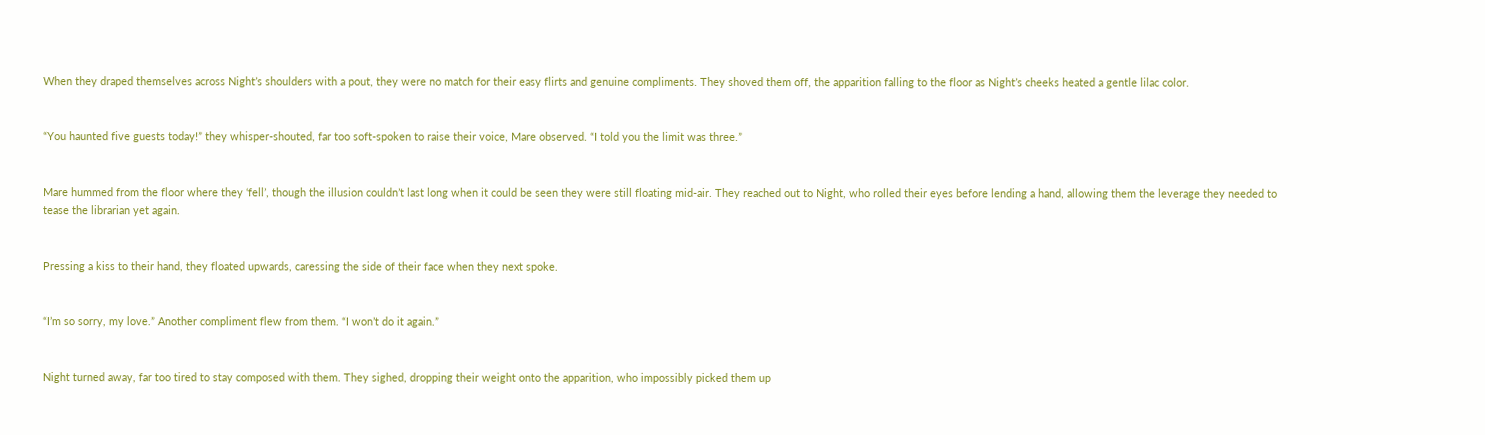When they draped themselves across Night’s shoulders with a pout, they were no match for their easy flirts and genuine compliments. They shoved them off, the apparition falling to the floor as Night’s cheeks heated a gentle lilac color.


“You haunted five guests today!” they whisper-shouted, far too soft-spoken to raise their voice, Mare observed. “I told you the limit was three.”


Mare hummed from the floor where they ‘fell’, though the illusion couldn’t last long when it could be seen they were still floating mid-air. They reached out to Night, who rolled their eyes before lending a hand, allowing them the leverage they needed to tease the librarian yet again.


Pressing a kiss to their hand, they floated upwards, caressing the side of their face when they next spoke.


“I’m so sorry, my love.” Another compliment flew from them. “I won’t do it again.”


Night turned away, far too tired to stay composed with them. They sighed, dropping their weight onto the apparition, who impossibly picked them up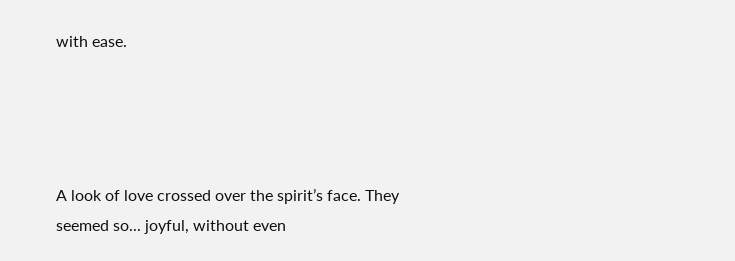with ease.




A look of love crossed over the spirit’s face. They seemed so... joyful, without even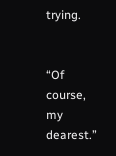trying.


“Of course, my dearest.”